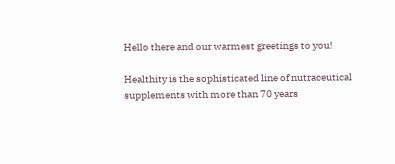Hello there and our warmest greetings to you!

Healthity is the sophisticated line of nutraceutical supplements with more than 70 years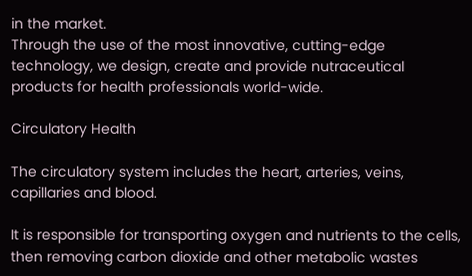in the market.
Through the use of the most innovative, cutting-edge technology, we design, create and provide nutraceutical products for health professionals world-wide.

Circulatory Health

The circulatory system includes the heart, arteries, veins, capillaries and blood.

It is responsible for transporting oxygen and nutrients to the cells, then removing carbon dioxide and other metabolic wastes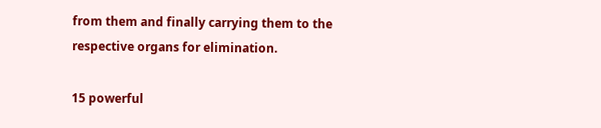from them and finally carrying them to the respective organs for elimination.

15 powerful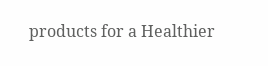products for a Healthier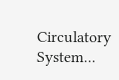Circulatory System...